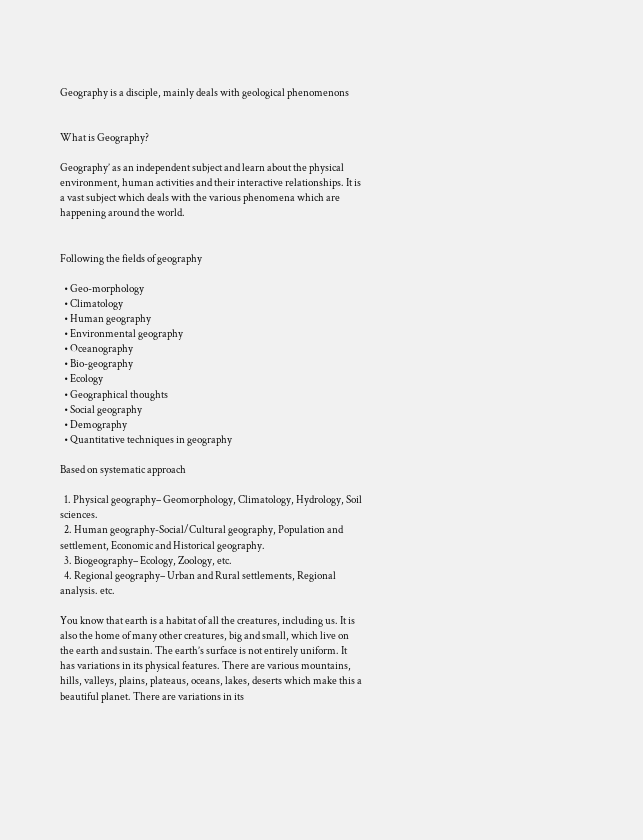Geography is a disciple, mainly deals with geological phenomenons


What is Geography?

Geography’ as an independent subject and learn about the physical environment, human activities and their interactive relationships. It is a vast subject which deals with the various phenomena which are happening around the world.


Following the fields of geography

  • Geo-morphology
  • Climatology
  • Human geography
  • Environmental geography
  • Oceanography
  • Bio-geography
  • Ecology
  • Geographical thoughts
  • Social geography
  • Demography
  • Quantitative techniques in geography

Based on systematic approach

  1. Physical geography– Geomorphology, Climatology, Hydrology, Soil sciences.
  2. Human geography-Social/Cultural geography, Population and settlement, Economic and Historical geography.
  3. Biogeography– Ecology, Zoology, etc.
  4. Regional geography– Urban and Rural settlements, Regional analysis. etc.

You know that earth is a habitat of all the creatures, including us. It is also the home of many other creatures, big and small, which live on the earth and sustain. The earth’s surface is not entirely uniform. It has variations in its physical features. There are various mountains, hills, valleys, plains, plateaus, oceans, lakes, deserts which make this a beautiful planet. There are variations in its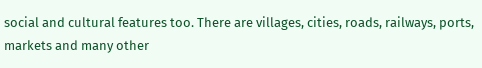social and cultural features too. There are villages, cities, roads, railways, ports, markets and many other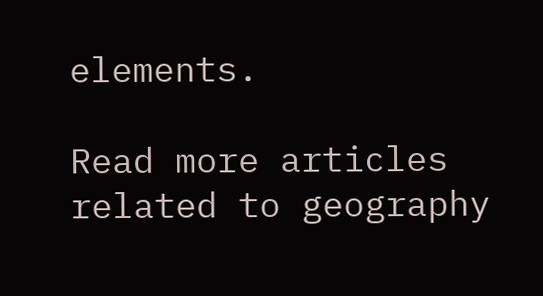elements.

Read more articles related to geography